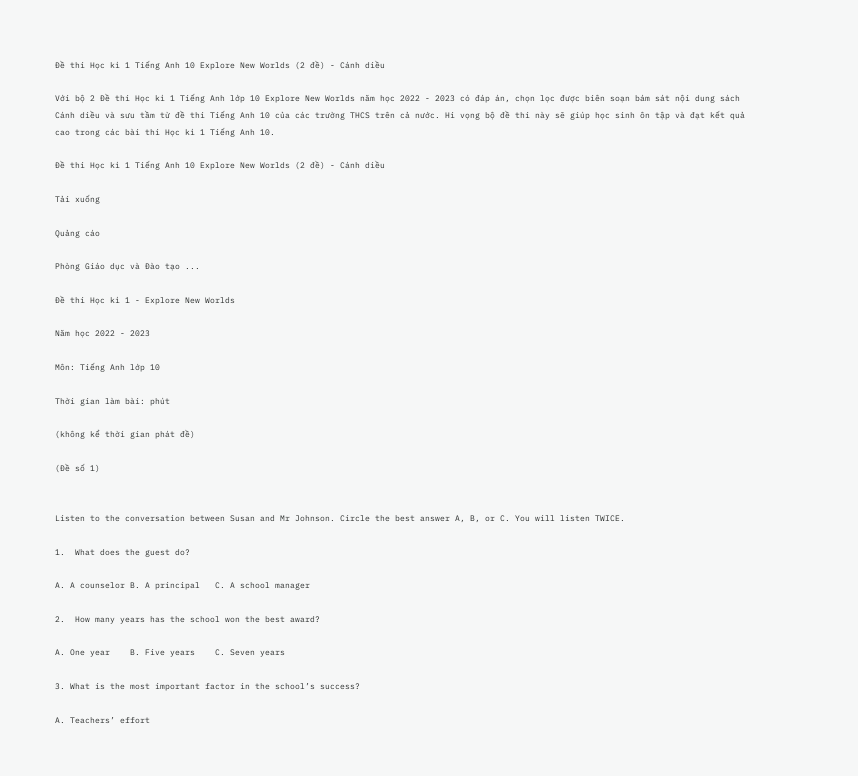Đề thi Học kì 1 Tiếng Anh 10 Explore New Worlds (2 đề) - Cánh diều

Với bộ 2 Đề thi Học kì 1 Tiếng Anh lớp 10 Explore New Worlds năm học 2022 - 2023 có đáp án, chọn lọc được biên soạn bám sát nội dung sách Cánh diều và sưu tầm từ đề thi Tiếng Anh 10 của các trường THCS trên cả nước. Hi vọng bộ đề thi này sẽ giúp học sinh ôn tập và đạt kết quả cao trong các bài thi Học kì 1 Tiếng Anh 10.

Đề thi Học kì 1 Tiếng Anh 10 Explore New Worlds (2 đề) - Cánh diều

Tải xuống

Quảng cáo

Phòng Giáo dục và Đào tạo ...

Đề thi Học kì 1 - Explore New Worlds

Năm học 2022 - 2023

Môn: Tiếng Anh lớp 10

Thời gian làm bài: phút

(không kể thời gian phát đề)

(Đề số 1)


Listen to the conversation between Susan and Mr Johnson. Circle the best answer A, B, or C. You will listen TWICE.

1.  What does the guest do?

A. A counselor B. A principal   C. A school manager

2.  How many years has the school won the best award?

A. One year    B. Five years    C. Seven years

3. What is the most important factor in the school’s success?

A. Teachers’ effort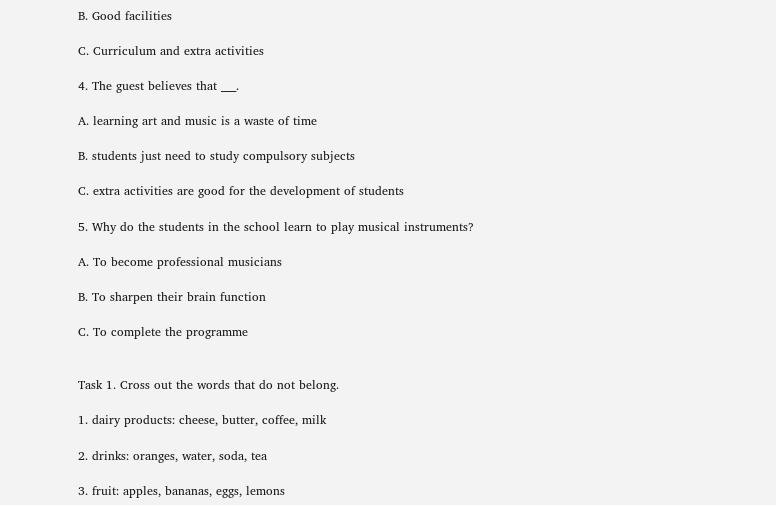B. Good facilities

C. Curriculum and extra activities

4. The guest believes that ___.

A. learning art and music is a waste of time

B. students just need to study compulsory subjects

C. extra activities are good for the development of students

5. Why do the students in the school learn to play musical instruments?

A. To become professional musicians

B. To sharpen their brain function

C. To complete the programme


Task 1. Cross out the words that do not belong.

1. dairy products: cheese, butter, coffee, milk

2. drinks: oranges, water, soda, tea

3. fruit: apples, bananas, eggs, lemons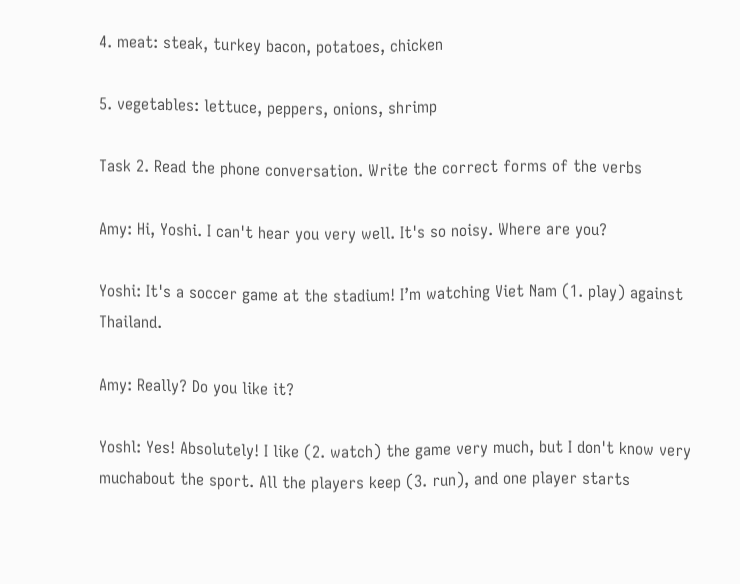4. meat: steak, turkey bacon, potatoes, chicken

5. vegetables: lettuce, peppers, onions, shrimp

Task 2. Read the phone conversation. Write the correct forms of the verbs

Amy: Hi, Yoshi. I can't hear you very well. It's so noisy. Where are you?

Yoshi: It's a soccer game at the stadium! I’m watching Viet Nam (1. play) against Thailand.

Amy: Really? Do you like it?

Yoshl: Yes! Absolutely! I like (2. watch) the game very much, but I don't know very muchabout the sport. All the players keep (3. run), and one player starts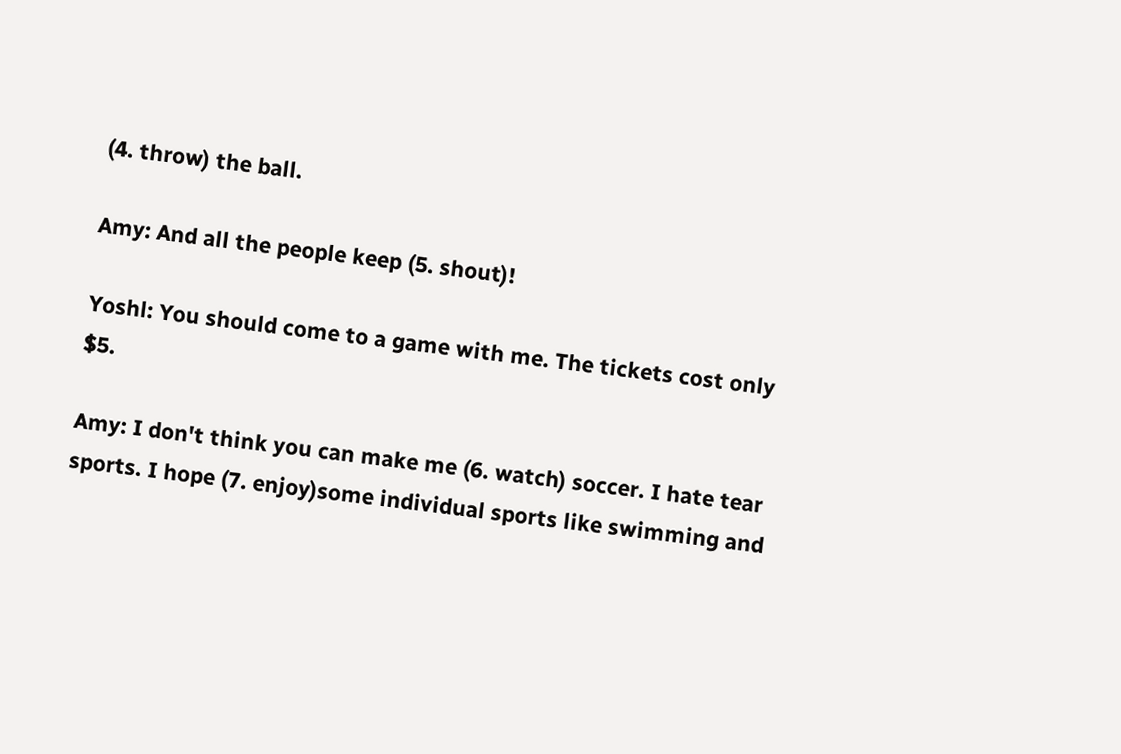(4. throw) the ball.

Amy: And all the people keep (5. shout)!

Yoshl: You should come to a game with me. The tickets cost only $5.

Amy: I don't think you can make me (6. watch) soccer. I hate tear sports. I hope (7. enjoy)some individual sports like swimming and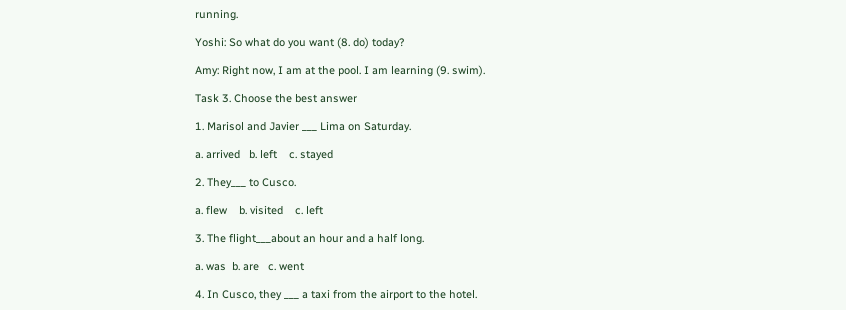running.

Yoshi: So what do you want (8. do) today?

Amy: Right now, I am at the pool. I am learning (9. swim).

Task 3. Choose the best answer

1. Marisol and Javier ___ Lima on Saturday.

a. arrived   b. left    c. stayed

2. They___ to Cusco.

a. flew    b. visited    c. left

3. The flight___about an hour and a half long.

a. was  b. are   c. went

4. In Cusco, they ___ a taxi from the airport to the hotel.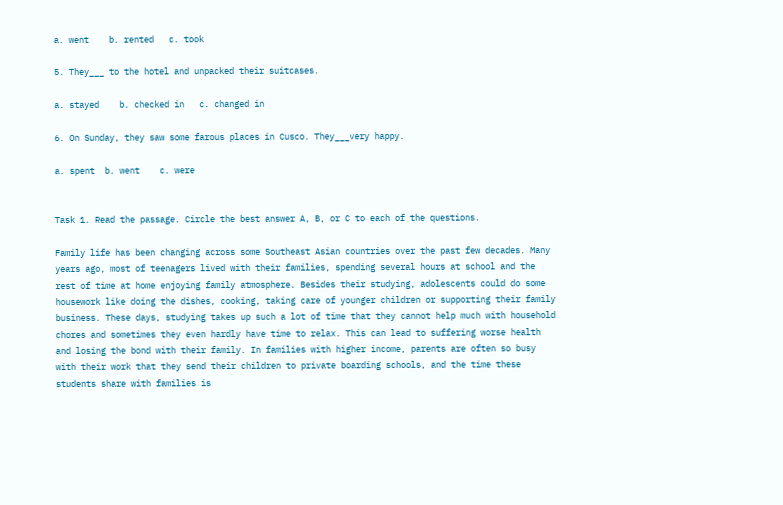a. went    b. rented   c. took

5. They___ to the hotel and unpacked their suitcases.

a. stayed    b. checked in   c. changed in

6. On Sunday, they saw some farous places in Cusco. They___very happy.

a. spent  b. went    c. were


Task 1. Read the passage. Circle the best answer A, B, or C to each of the questions.

Family life has been changing across some Southeast Asian countries over the past few decades. Many years ago, most of teenagers lived with their families, spending several hours at school and the rest of time at home enjoying family atmosphere. Besides their studying, adolescents could do some housework like doing the dishes, cooking, taking care of younger children or supporting their family business. These days, studying takes up such a lot of time that they cannot help much with household chores and sometimes they even hardly have time to relax. This can lead to suffering worse health and losing the bond with their family. In families with higher income, parents are often so busy with their work that they send their children to private boarding schools, and the time these students share with families is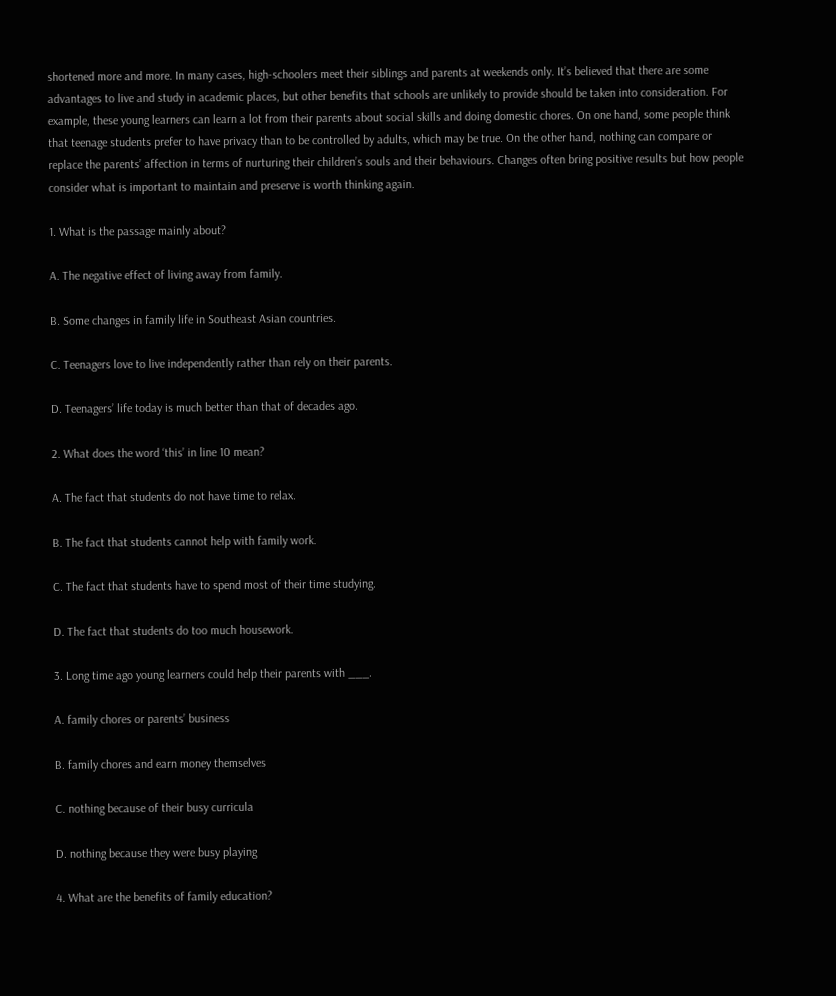shortened more and more. In many cases, high-schoolers meet their siblings and parents at weekends only. It’s believed that there are some advantages to live and study in academic places, but other benefits that schools are unlikely to provide should be taken into consideration. For example, these young learners can learn a lot from their parents about social skills and doing domestic chores. On one hand, some people think that teenage students prefer to have privacy than to be controlled by adults, which may be true. On the other hand, nothing can compare or replace the parents’ affection in terms of nurturing their children’s souls and their behaviours. Changes often bring positive results but how people consider what is important to maintain and preserve is worth thinking again.

1. What is the passage mainly about?

A. The negative effect of living away from family.

B. Some changes in family life in Southeast Asian countries.

C. Teenagers love to live independently rather than rely on their parents.

D. Teenagers’ life today is much better than that of decades ago.

2. What does the word ‘this’ in line 10 mean?

A. The fact that students do not have time to relax.

B. The fact that students cannot help with family work.

C. The fact that students have to spend most of their time studying.

D. The fact that students do too much housework.

3. Long time ago young learners could help their parents with ___.

A. family chores or parents’ business

B. family chores and earn money themselves

C. nothing because of their busy curricula

D. nothing because they were busy playing

4. What are the benefits of family education?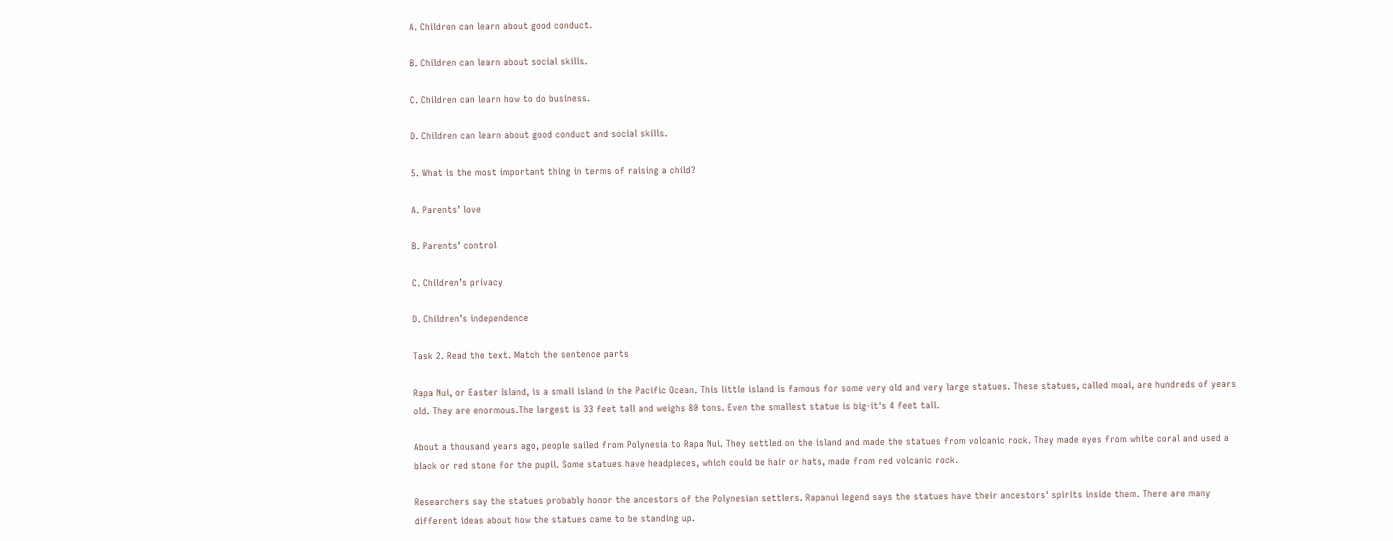A. Children can learn about good conduct.

B. Children can learn about social skills.

C. Children can learn how to do business.

D. Children can learn about good conduct and social skills.

5. What is the most important thing in terms of raising a child?

A. Parents’ love

B. Parents’ control

C. Children’s privacy

D. Children’s independence

Task 2. Read the text. Match the sentence parts

Rapa Nui, or Easter Island, is a small island in the Pacific Ocean. This little island is famous for some very old and very large statues. These statues, called moai, are hundreds of years old. They are enormous.The largest is 33 feet tall and weighs 80 tons. Even the smallest statue is big-it's 4 feet tall.

About a thousand years ago, people sailed from Polynesia to Rapa Nui. They settled on the island and made the statues from volcanic rock. They made eyes from white coral and used a black or red stone for the pupil. Some statues have headpieces, which could be hair or hats, made from red volcanic rock.

Researchers say the statues probably honor the ancestors of the Polynesian settlers. Rapanui legend says the statues have their ancestors' spirits inside them. There are many different ideas about how the statues came to be standing up.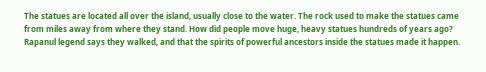The statues are located all over the island, usually close to the water. The rock used to make the statues came from miles away from where they stand. How did people move huge, heavy statues hundreds of years ago? Rapanul legend says they walked, and that the spirits of powerful ancestors inside the statues made it happen.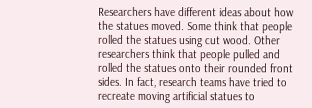Researchers have different ideas about how the statues moved. Some think that people rolled the statues using cut wood. Other researchers think that people pulled and rolled the statues onto their rounded front sides. In fact, research teams have tried to recreate moving artificial statues to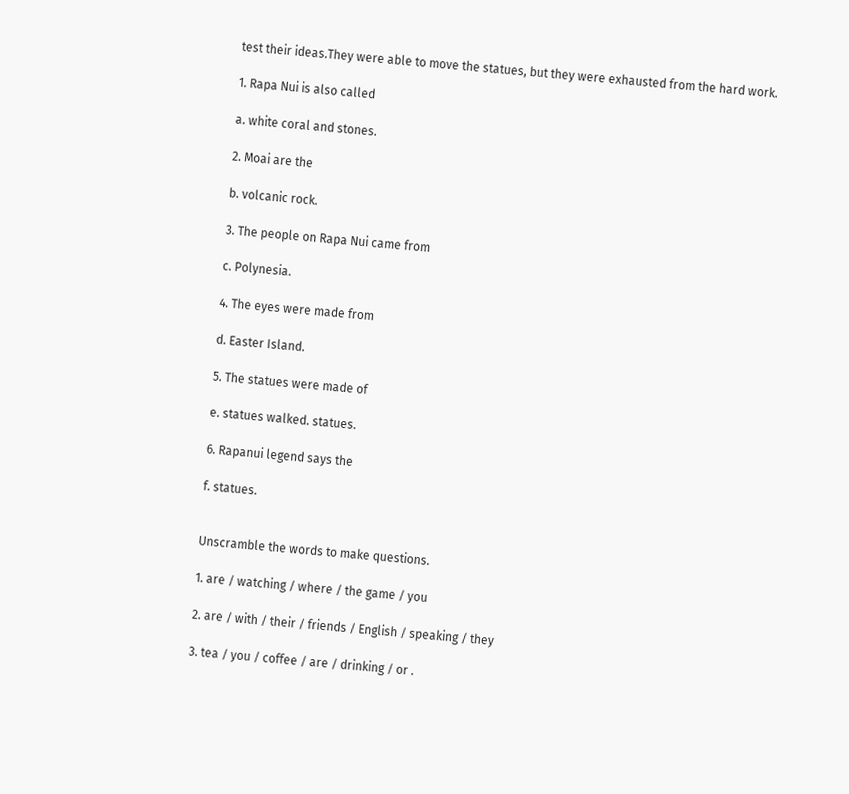test their ideas.They were able to move the statues, but they were exhausted from the hard work.

1. Rapa Nui is also called

a. white coral and stones.

2. Moai are the

b. volcanic rock.

3. The people on Rapa Nui came from

c. Polynesia.

4. The eyes were made from

d. Easter Island.

5. The statues were made of

e. statues walked. statues.

6. Rapanui legend says the

f. statues.


Unscramble the words to make questions.

1. are / watching / where / the game / you

2. are / with / their / friends / English / speaking / they

3. tea / you / coffee / are / drinking / or .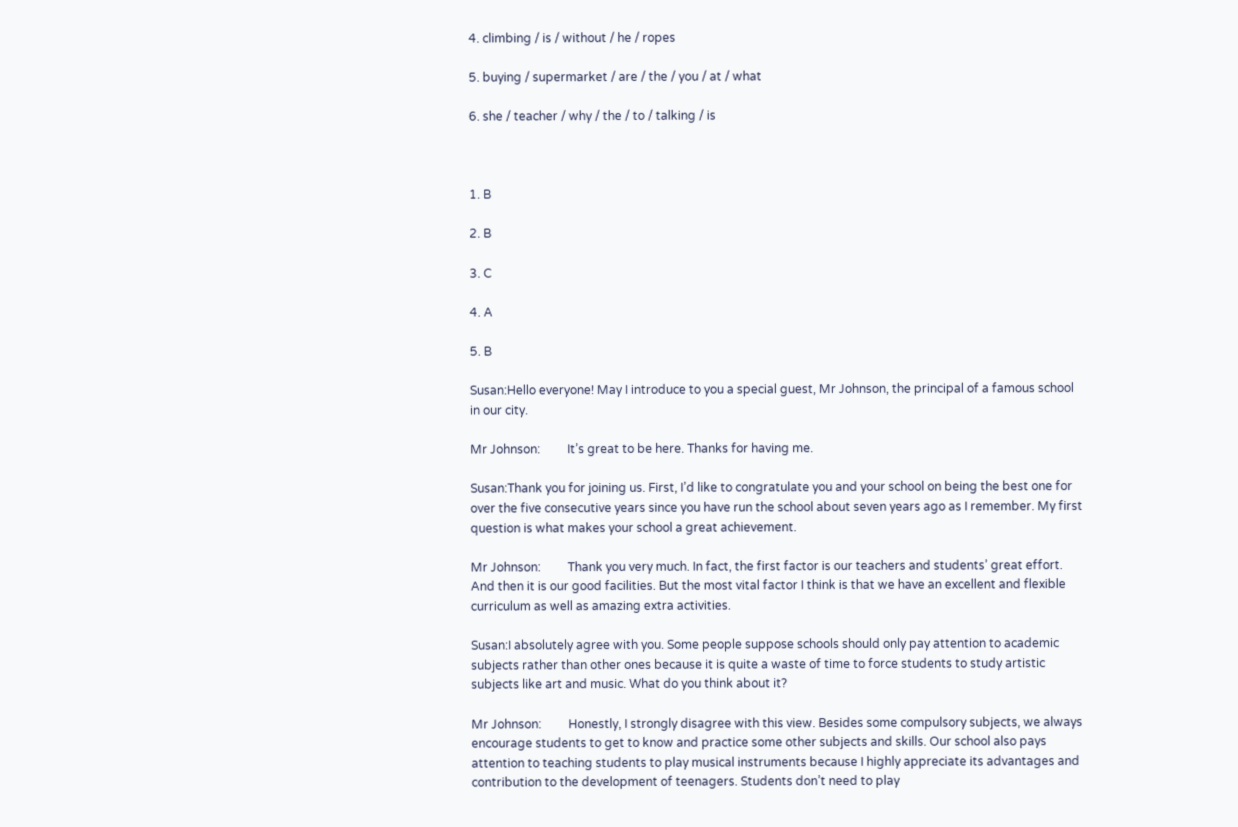4. climbing / is / without / he / ropes

5. buying / supermarket / are / the / you / at / what

6. she / teacher / why / the / to / talking / is



1. B

2. B

3. C

4. A

5. B

Susan:Hello everyone! May I introduce to you a special guest, Mr Johnson, the principal of a famous school in our city.

Mr Johnson:         It’s great to be here. Thanks for having me.

Susan:Thank you for joining us. First, I’d like to congratulate you and your school on being the best one for over the five consecutive years since you have run the school about seven years ago as I remember. My first question is what makes your school a great achievement.

Mr Johnson:         Thank you very much. In fact, the first factor is our teachers and students’ great effort. And then it is our good facilities. But the most vital factor I think is that we have an excellent and flexible curriculum as well as amazing extra activities.

Susan:I absolutely agree with you. Some people suppose schools should only pay attention to academic subjects rather than other ones because it is quite a waste of time to force students to study artistic subjects like art and music. What do you think about it?

Mr Johnson:         Honestly, I strongly disagree with this view. Besides some compulsory subjects, we always encourage students to get to know and practice some other subjects and skills. Our school also pays attention to teaching students to play musical instruments because I highly appreciate its advantages and contribution to the development of teenagers. Students don’t need to play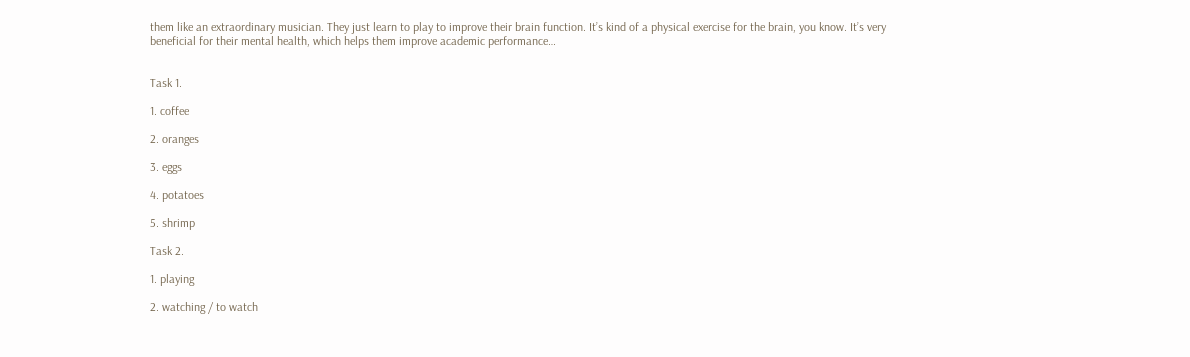them like an extraordinary musician. They just learn to play to improve their brain function. It’s kind of a physical exercise for the brain, you know. It’s very beneficial for their mental health, which helps them improve academic performance…


Task 1.

1. coffee

2. oranges

3. eggs

4. potatoes

5. shrimp

Task 2.

1. playing

2. watching / to watch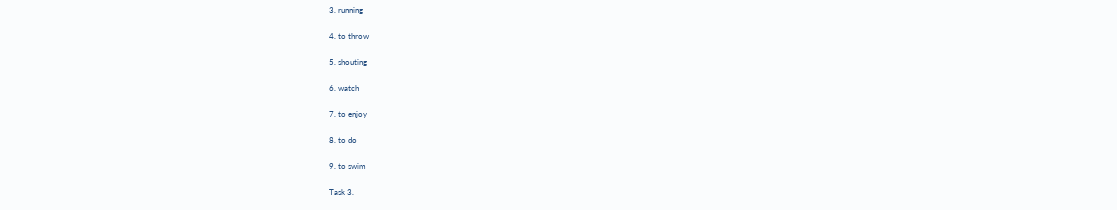3. running

4. to throw

5. shouting

6. watch

7. to enjoy

8. to do

9. to swim

Task 3.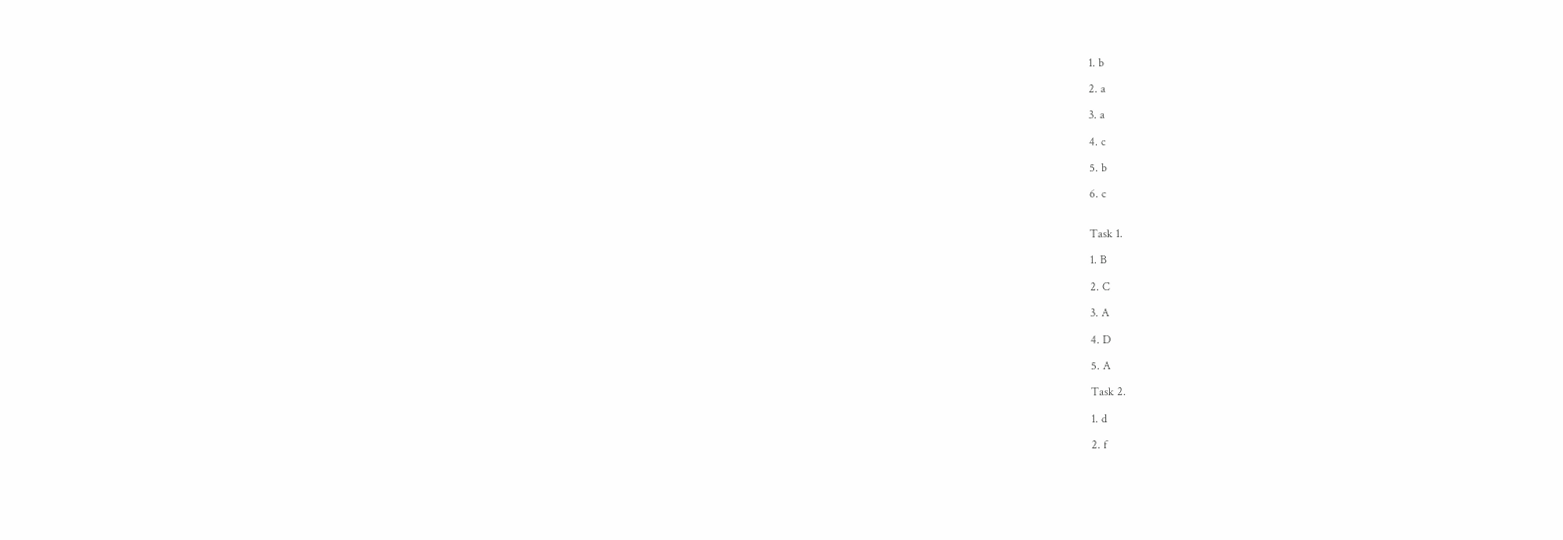1. b

2. a

3. a

4. c

5. b

6. c


Task 1.

1. B

2. C

3. A

4. D

5. A

Task 2.

1. d

2. f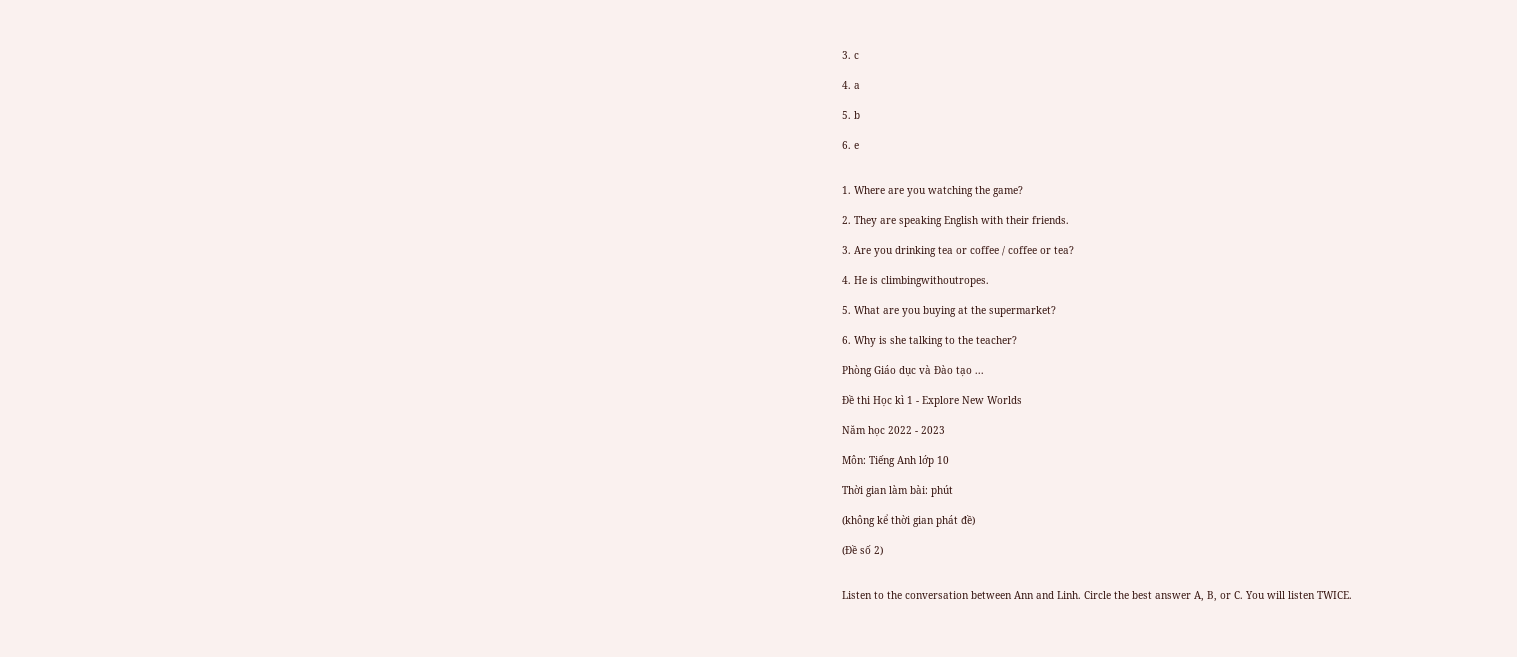3. c

4. a

5. b

6. e


1. Where are you watching the game?

2. They are speaking English with their friends.

3. Are you drinking tea or coffee / coffee or tea?

4. He is climbingwithoutropes.

5. What are you buying at the supermarket?

6. Why is she talking to the teacher?

Phòng Giáo dục và Đào tạo ...

Đề thi Học kì 1 - Explore New Worlds

Năm học 2022 - 2023

Môn: Tiếng Anh lớp 10

Thời gian làm bài: phút

(không kể thời gian phát đề)

(Đề số 2)


Listen to the conversation between Ann and Linh. Circle the best answer A, B, or C. You will listen TWICE.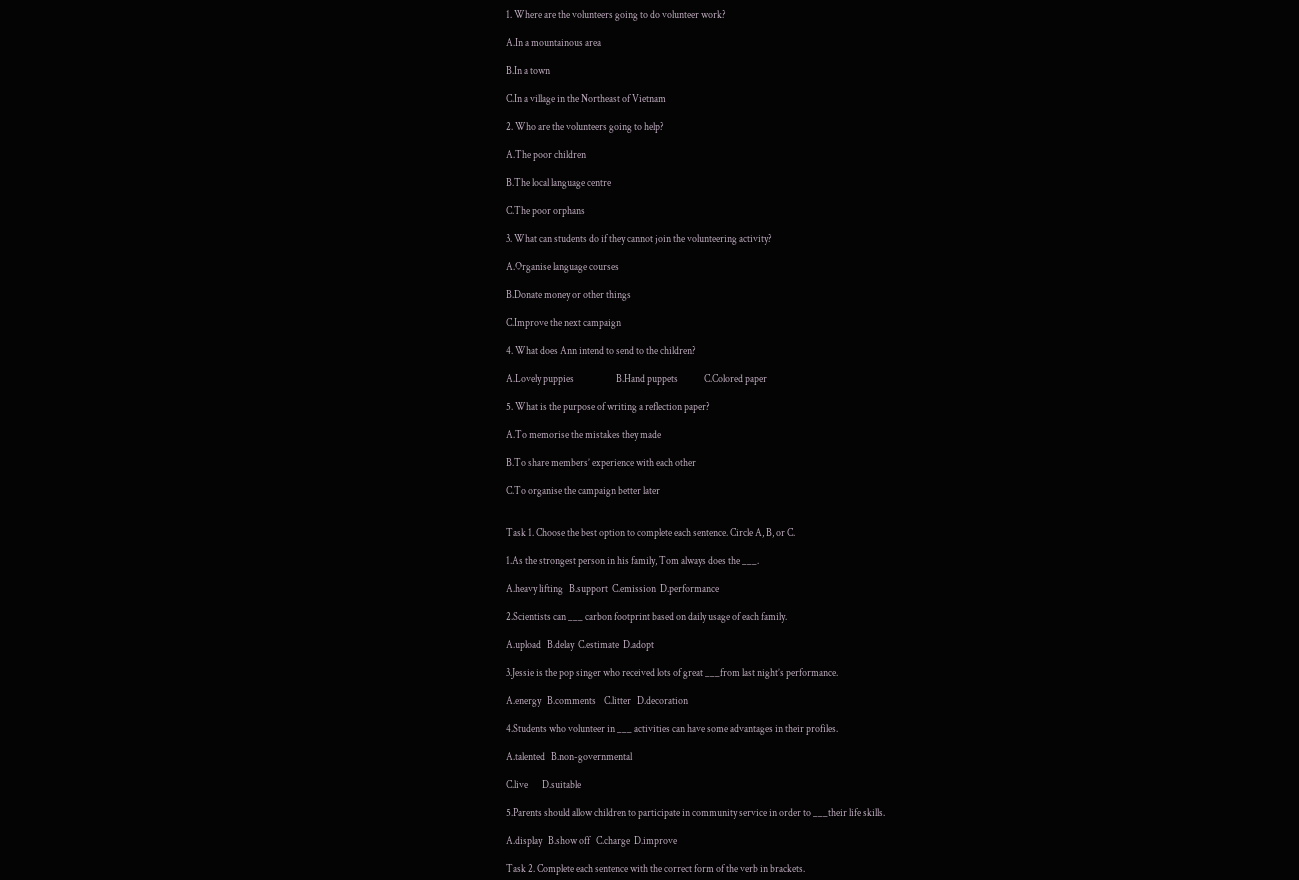1. Where are the volunteers going to do volunteer work?

A.In a mountainous area

B.In a town

C.In a village in the Northeast of Vietnam

2. Who are the volunteers going to help?

A.The poor children

B.The local language centre

C.The poor orphans

3. What can students do if they cannot join the volunteering activity?

A.Organise language courses

B.Donate money or other things

C.Improve the next campaign

4. What does Ann intend to send to the children?

A.Lovely puppies                     B.Hand puppets             C.Colored paper

5. What is the purpose of writing a reflection paper?

A.To memorise the mistakes they made

B.To share members’ experience with each other

C.To organise the campaign better later


Task 1. Choose the best option to complete each sentence. Circle A, B, or C.

1.As the strongest person in his family, Tom always does the ___.

A.heavy lifting   B.support  C.emission  D.performance

2.Scientists can ___ carbon footprint based on daily usage of each family.

A.upload   B.delay  C.estimate  D.adopt

3.Jessie is the pop singer who received lots of great ___from last night’s performance.

A.energy   B.comments    C.litter   D.decoration

4.Students who volunteer in ___ activities can have some advantages in their profiles.

A.talented   B.non-governmental

C.live       D.suitable

5.Parents should allow children to participate in community service in order to ___their life skills.

A.display   B.show off   C.charge  D.improve

Task 2. Complete each sentence with the correct form of the verb in brackets.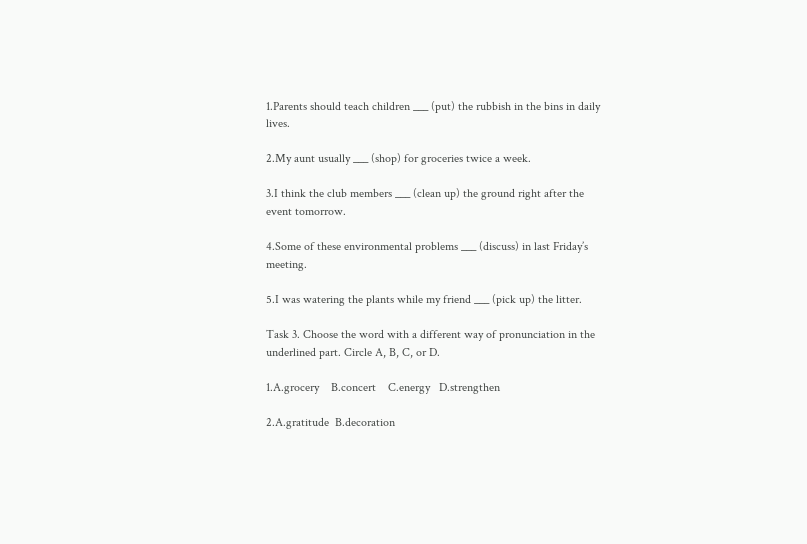1.Parents should teach children ___ (put) the rubbish in the bins in daily lives.

2.My aunt usually ___ (shop) for groceries twice a week.

3.I think the club members ___ (clean up) the ground right after the event tomorrow.

4.Some of these environmental problems ___ (discuss) in last Friday’s meeting.

5.I was watering the plants while my friend ___ (pick up) the litter.

Task 3. Choose the word with a different way of pronunciation in the underlined part. Circle A, B, C, or D.

1.A.grocery    B.concert    C.energy   D.strengthen

2.A.gratitude  B.decoration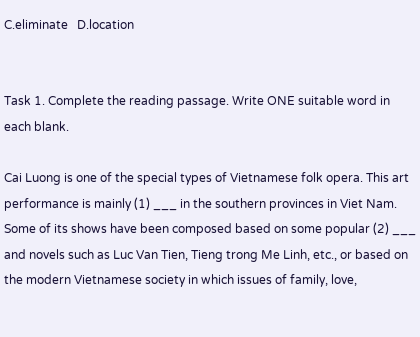C.eliminate   D.location


Task 1. Complete the reading passage. Write ONE suitable word in each blank.

Cai Luong is one of the special types of Vietnamese folk opera. This art performance is mainly (1) ___ in the southern provinces in Viet Nam. Some of its shows have been composed based on some popular (2) ___ and novels such as Luc Van Tien, Tieng trong Me Linh, etc., or based on the modern Vietnamese society in which issues of family, love,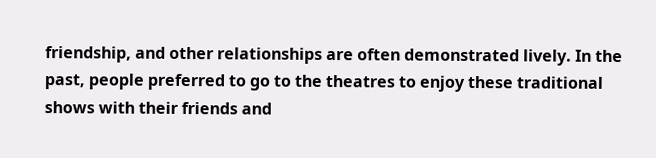friendship, and other relationships are often demonstrated lively. In the past, people preferred to go to the theatres to enjoy these traditional shows with their friends and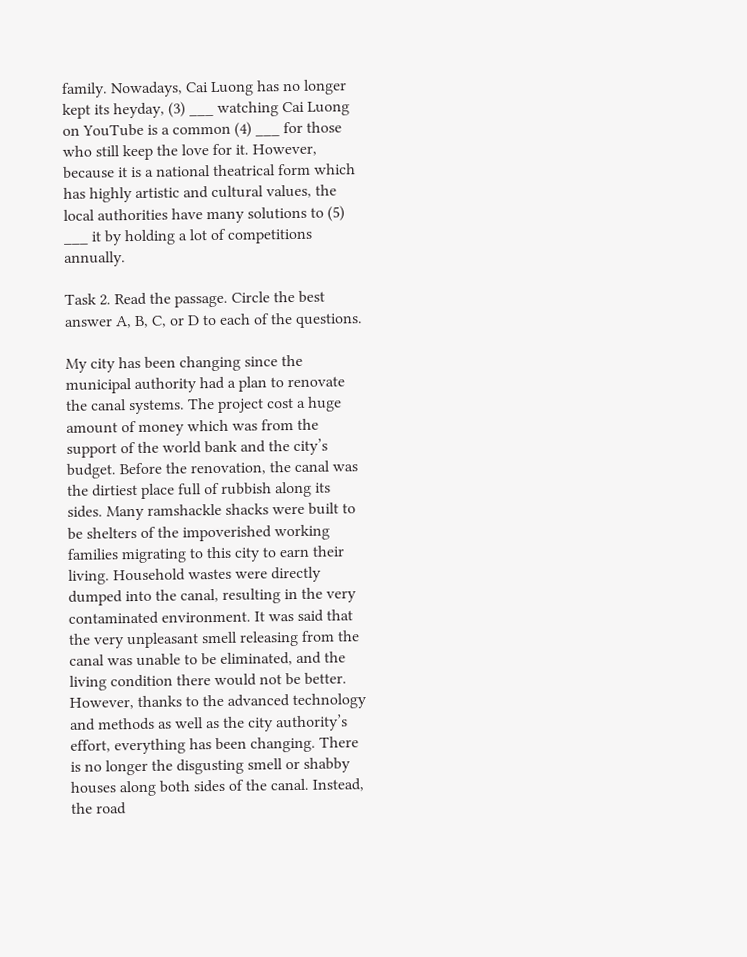family. Nowadays, Cai Luong has no longer kept its heyday, (3) ___ watching Cai Luong on YouTube is a common (4) ___ for those who still keep the love for it. However, because it is a national theatrical form which has highly artistic and cultural values, the local authorities have many solutions to (5) ___ it by holding a lot of competitions annually.

Task 2. Read the passage. Circle the best answer A, B, C, or D to each of the questions.

My city has been changing since the municipal authority had a plan to renovate the canal systems. The project cost a huge amount of money which was from the support of the world bank and the city’s budget. Before the renovation, the canal was the dirtiest place full of rubbish along its sides. Many ramshackle shacks were built to be shelters of the impoverished working families migrating to this city to earn their living. Household wastes were directly dumped into the canal, resulting in the very contaminated environment. It was said that the very unpleasant smell releasing from the canal was unable to be eliminated, and the living condition there would not be better. However, thanks to the advanced technology and methods as well as the city authority’s effort, everything has been changing. There is no longer the disgusting smell or shabby houses along both sides of the canal. Instead, the road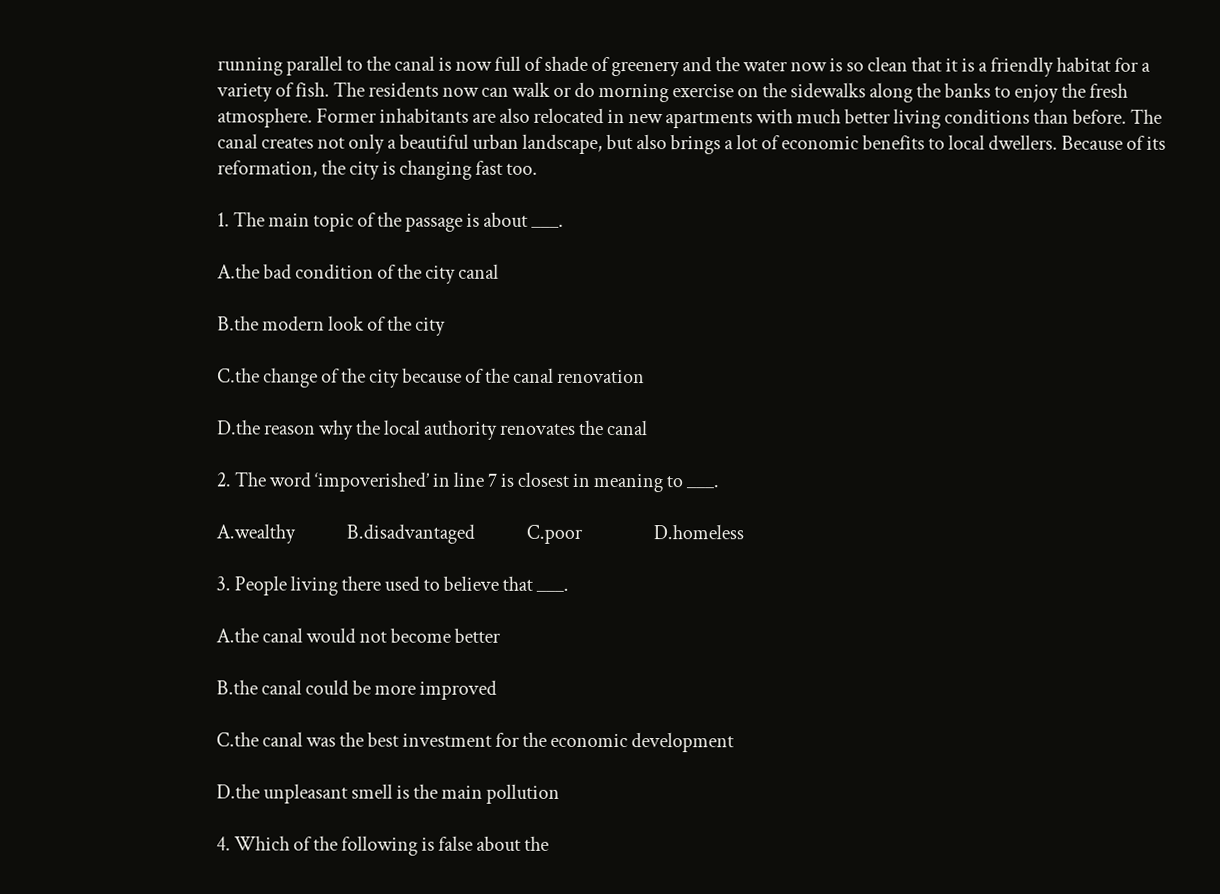running parallel to the canal is now full of shade of greenery and the water now is so clean that it is a friendly habitat for a variety of fish. The residents now can walk or do morning exercise on the sidewalks along the banks to enjoy the fresh atmosphere. Former inhabitants are also relocated in new apartments with much better living conditions than before. The canal creates not only a beautiful urban landscape, but also brings a lot of economic benefits to local dwellers. Because of its reformation, the city is changing fast too.

1. The main topic of the passage is about ___.

A.the bad condition of the city canal

B.the modern look of the city

C.the change of the city because of the canal renovation

D.the reason why the local authority renovates the canal

2. The word ‘impoverished’ in line 7 is closest in meaning to ___.

A.wealthy             B.disadvantaged             C.poor                  D.homeless

3. People living there used to believe that ___.

A.the canal would not become better

B.the canal could be more improved

C.the canal was the best investment for the economic development

D.the unpleasant smell is the main pollution

4. Which of the following is false about the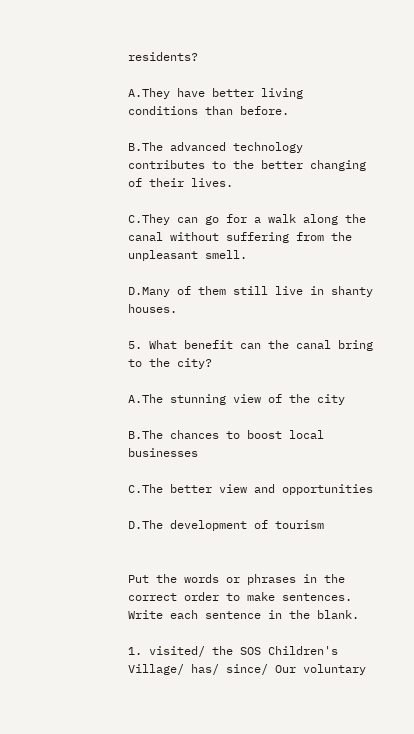residents?

A.They have better living conditions than before.

B.The advanced technology contributes to the better changing of their lives.

C.They can go for a walk along the canal without suffering from the unpleasant smell.

D.Many of them still live in shanty houses.

5. What benefit can the canal bring to the city?

A.The stunning view of the city

B.The chances to boost local businesses

C.The better view and opportunities

D.The development of tourism


Put the words or phrases in the correct order to make sentences. Write each sentence in the blank.

1. visited/ the SOS Children's Village/ has/ since/ Our voluntary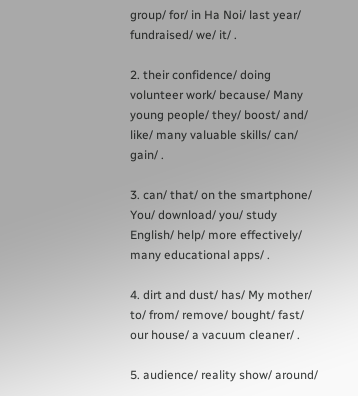group/ for/ in Ha Noi/ last year/ fundraised/ we/ it/ .

2. their confidence/ doing volunteer work/ because/ Many young people/ they/ boost/ and/ like/ many valuable skills/ can/ gain/ .

3. can/ that/ on the smartphone/ You/ download/ you/ study English/ help/ more effectively/ many educational apps/ .

4. dirt and dust/ has/ My mother/ to/ from/ remove/ bought/ fast/ our house/ a vacuum cleaner/ .

5. audience/ reality show/ around/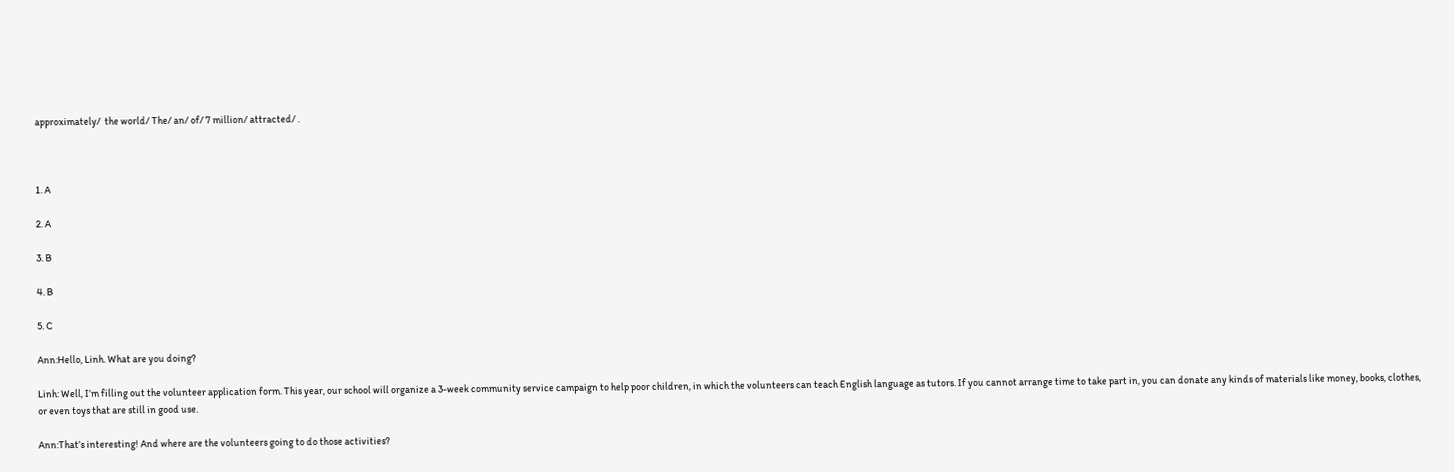approximately/  the world/ The/ an/ of/ 7 million/ attracted/ .



1. A

2. A

3. B

4. B

5. C

Ann:Hello, Linh. What are you doing?

Linh: Well, I’m filling out the volunteer application form. This year, our school will organize a 3-week community service campaign to help poor children, in which the volunteers can teach English language as tutors. If you cannot arrange time to take part in, you can donate any kinds of materials like money, books, clothes, or even toys that are still in good use.

Ann:That’s interesting! And where are the volunteers going to do those activities?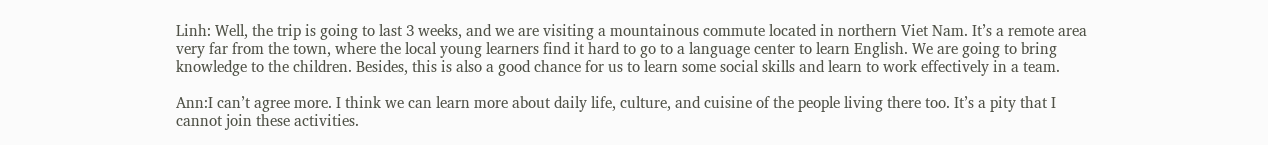Linh: Well, the trip is going to last 3 weeks, and we are visiting a mountainous commute located in northern Viet Nam. It’s a remote area very far from the town, where the local young learners find it hard to go to a language center to learn English. We are going to bring knowledge to the children. Besides, this is also a good chance for us to learn some social skills and learn to work effectively in a team.

Ann:I can’t agree more. I think we can learn more about daily life, culture, and cuisine of the people living there too. It’s a pity that I cannot join these activities.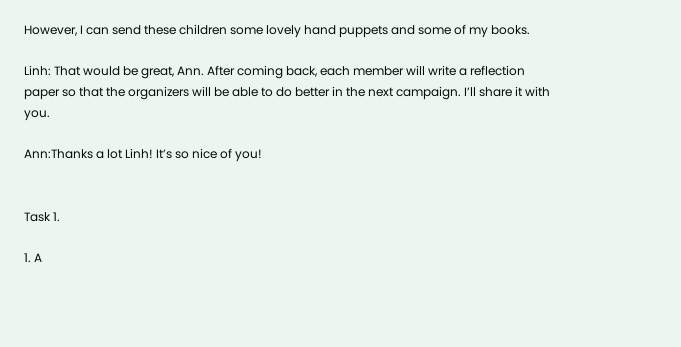However, I can send these children some lovely hand puppets and some of my books.

Linh: That would be great, Ann. After coming back, each member will write a reflection paper so that the organizers will be able to do better in the next campaign. I’ll share it with you.

Ann:Thanks a lot Linh! It’s so nice of you!


Task 1.

1. A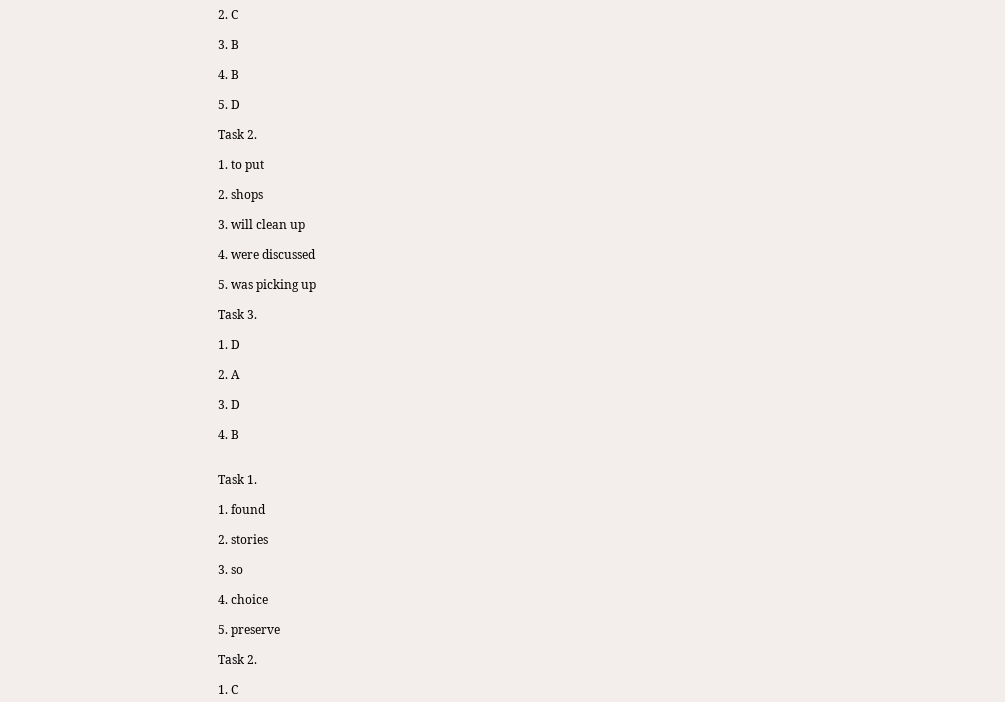2. C

3. B

4. B

5. D

Task 2.

1. to put

2. shops

3. will clean up

4. were discussed

5. was picking up

Task 3.

1. D

2. A

3. D

4. B


Task 1.

1. found

2. stories

3. so

4. choice

5. preserve

Task 2.

1. C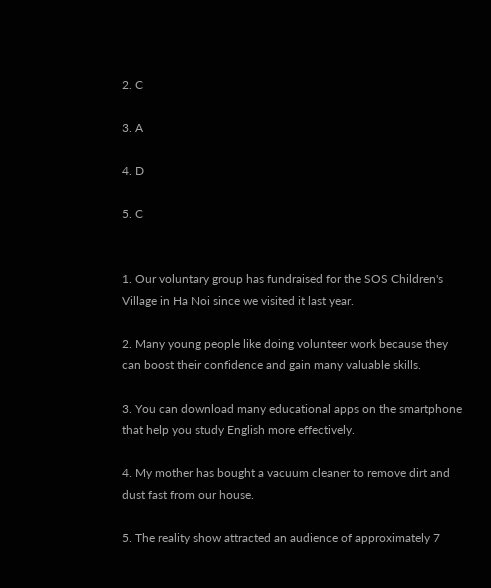2. C

3. A

4. D

5. C


1. Our voluntary group has fundraised for the SOS Children's Village in Ha Noi since we visited it last year.

2. Many young people like doing volunteer work because they can boost their confidence and gain many valuable skills.

3. You can download many educational apps on the smartphone that help you study English more effectively.

4. My mother has bought a vacuum cleaner to remove dirt and dust fast from our house.

5. The reality show attracted an audience of approximately 7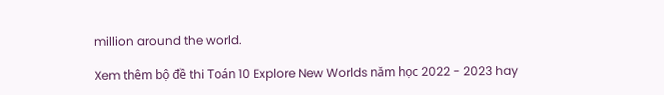million around the world.

Xem thêm bộ đề thi Toán 10 Explore New Worlds năm học 2022 - 2023 hay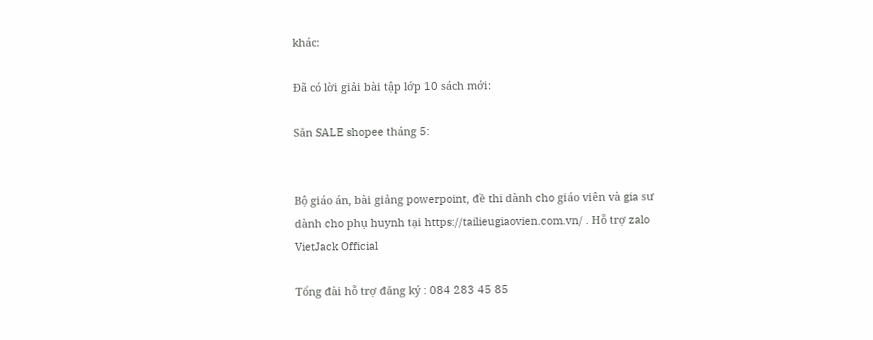khác:

Đã có lời giải bài tập lớp 10 sách mới:

Săn SALE shopee tháng 5:


Bộ giáo án, bài giảng powerpoint, đề thi dành cho giáo viên và gia sư dành cho phụ huynh tại https://tailieugiaovien.com.vn/ . Hỗ trợ zalo VietJack Official

Tổng đài hỗ trợ đăng ký : 084 283 45 85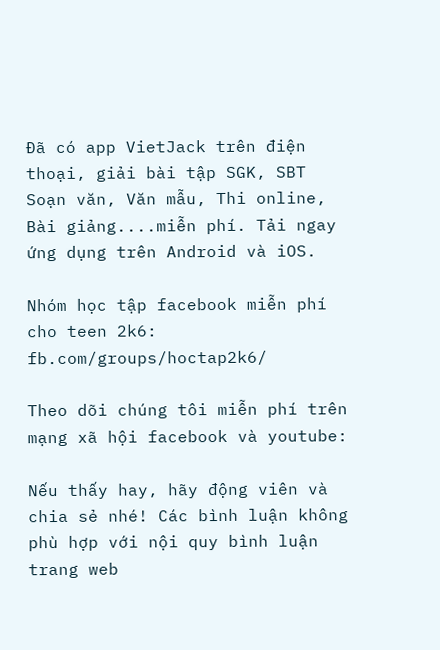Đã có app VietJack trên điện thoại, giải bài tập SGK, SBT Soạn văn, Văn mẫu, Thi online, Bài giảng....miễn phí. Tải ngay ứng dụng trên Android và iOS.

Nhóm học tập facebook miễn phí cho teen 2k6: fb.com/groups/hoctap2k6/

Theo dõi chúng tôi miễn phí trên mạng xã hội facebook và youtube:

Nếu thấy hay, hãy động viên và chia sẻ nhé! Các bình luận không phù hợp với nội quy bình luận trang web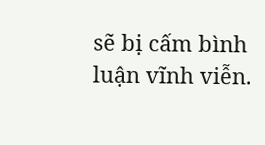sẽ bị cấm bình luận vĩnh viễn.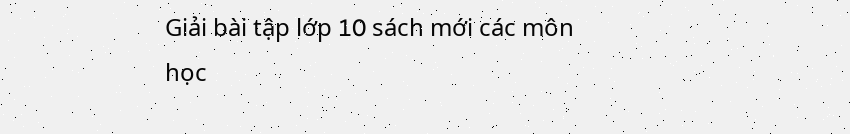Giải bài tập lớp 10 sách mới các môn học